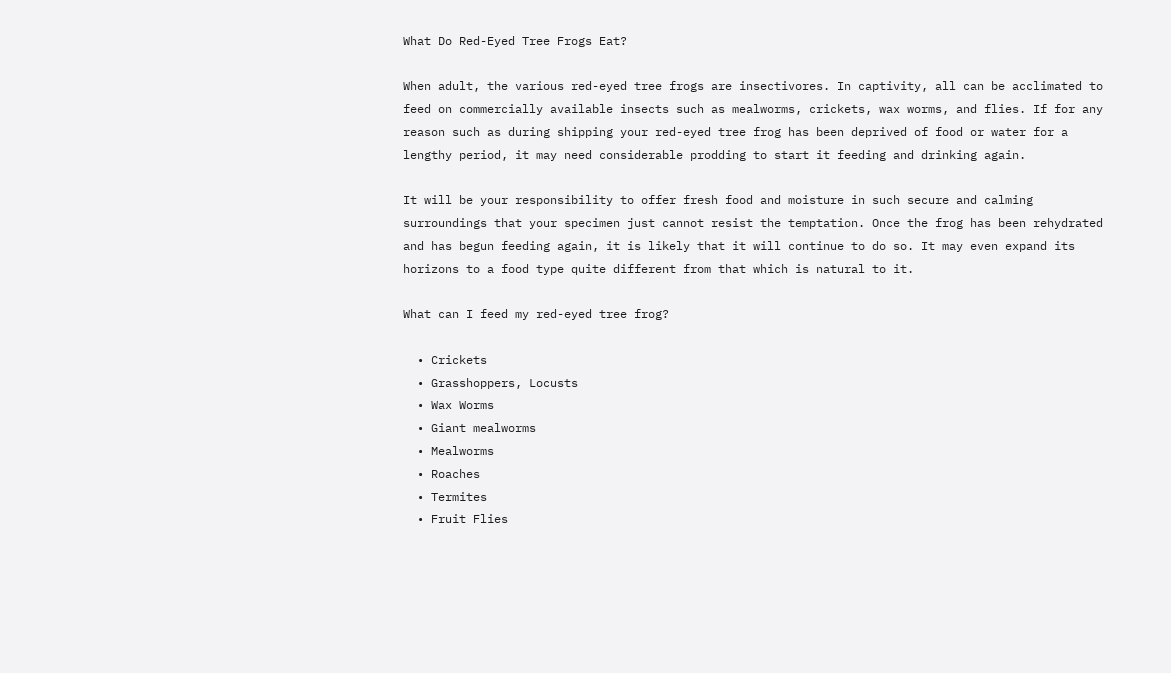What Do Red-Eyed Tree Frogs Eat?

When adult, the various red-eyed tree frogs are insectivores. In captivity, all can be acclimated to feed on commercially available insects such as mealworms, crickets, wax worms, and flies. If for any reason such as during shipping your red-eyed tree frog has been deprived of food or water for a lengthy period, it may need considerable prodding to start it feeding and drinking again.

It will be your responsibility to offer fresh food and moisture in such secure and calming surroundings that your specimen just cannot resist the temptation. Once the frog has been rehydrated and has begun feeding again, it is likely that it will continue to do so. It may even expand its horizons to a food type quite different from that which is natural to it.

What can I feed my red-eyed tree frog?

  • Crickets
  • Grasshoppers, Locusts
  • Wax Worms
  • Giant mealworms
  • Mealworms
  • Roaches
  • Termites
  • Fruit Flies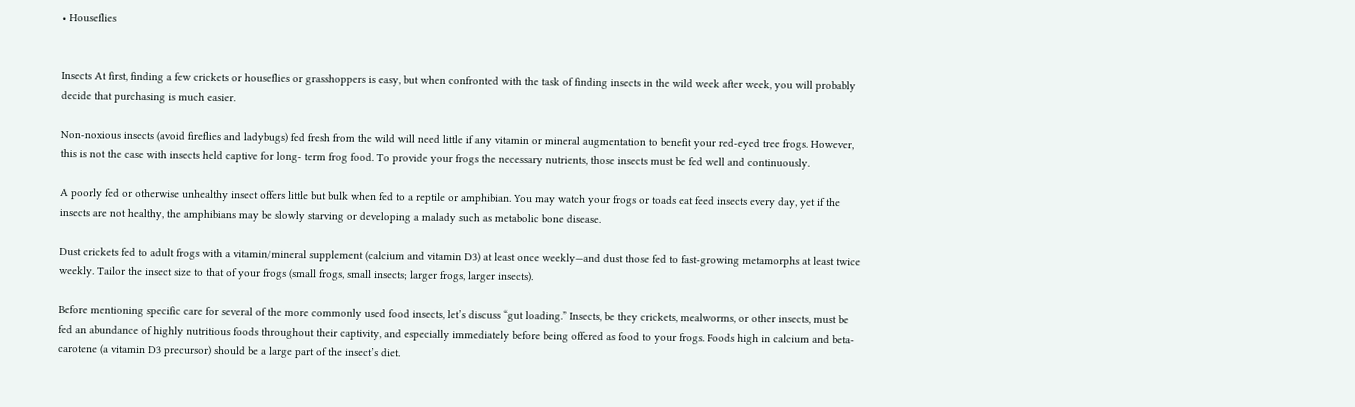• Houseflies


Insects At first, finding a few crickets or houseflies or grasshoppers is easy, but when confronted with the task of finding insects in the wild week after week, you will probably decide that purchasing is much easier.

Non-noxious insects (avoid fireflies and ladybugs) fed fresh from the wild will need little if any vitamin or mineral augmentation to benefit your red-eyed tree frogs. However, this is not the case with insects held captive for long- term frog food. To provide your frogs the necessary nutrients, those insects must be fed well and continuously.

A poorly fed or otherwise unhealthy insect offers little but bulk when fed to a reptile or amphibian. You may watch your frogs or toads eat feed insects every day, yet if the insects are not healthy, the amphibians may be slowly starving or developing a malady such as metabolic bone disease.

Dust crickets fed to adult frogs with a vitamin/mineral supplement (calcium and vitamin D3) at least once weekly—and dust those fed to fast-growing metamorphs at least twice weekly. Tailor the insect size to that of your frogs (small frogs, small insects; larger frogs, larger insects).

Before mentioning specific care for several of the more commonly used food insects, let’s discuss “gut loading.” Insects, be they crickets, mealworms, or other insects, must be fed an abundance of highly nutritious foods throughout their captivity, and especially immediately before being offered as food to your frogs. Foods high in calcium and beta-carotene (a vitamin D3 precursor) should be a large part of the insect’s diet.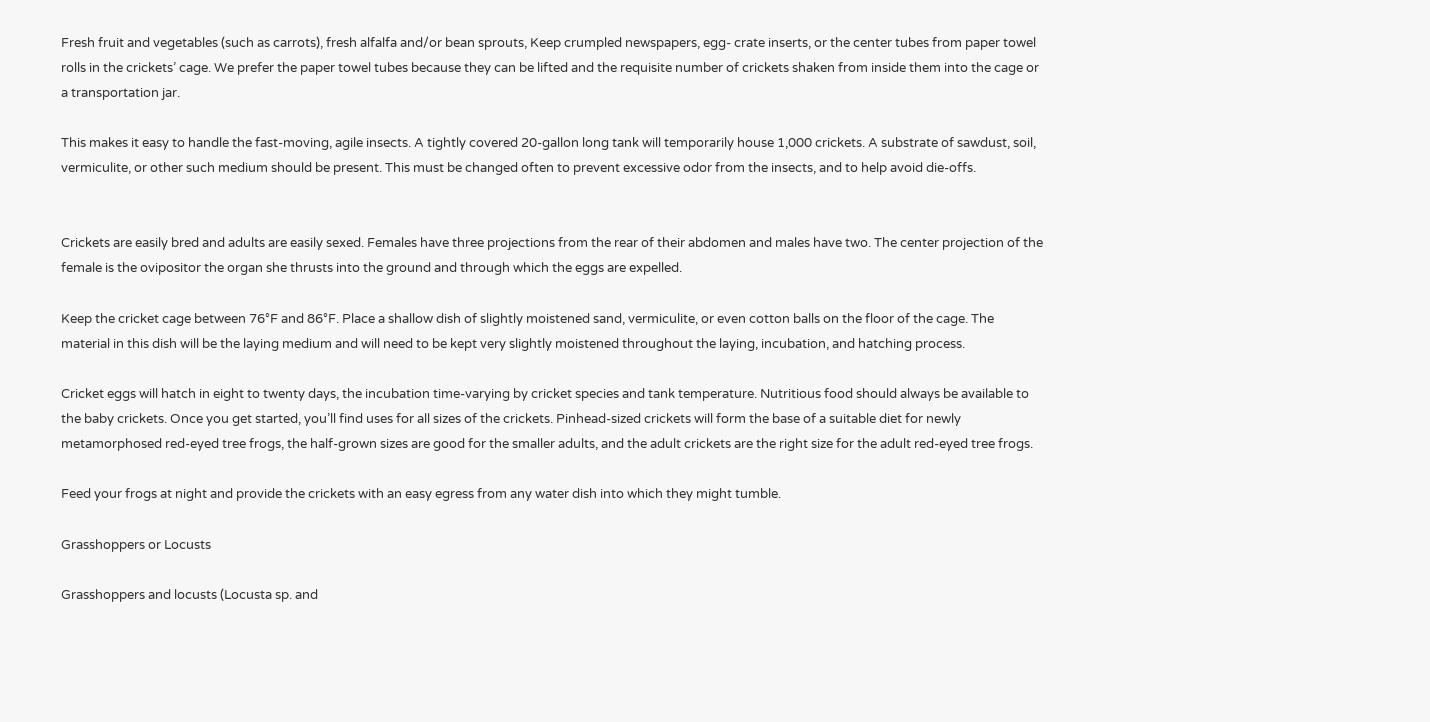Fresh fruit and vegetables (such as carrots), fresh alfalfa and/or bean sprouts, Keep crumpled newspapers, egg- crate inserts, or the center tubes from paper towel rolls in the crickets’ cage. We prefer the paper towel tubes because they can be lifted and the requisite number of crickets shaken from inside them into the cage or a transportation jar.

This makes it easy to handle the fast-moving, agile insects. A tightly covered 20-gallon long tank will temporarily house 1,000 crickets. A substrate of sawdust, soil, vermiculite, or other such medium should be present. This must be changed often to prevent excessive odor from the insects, and to help avoid die-offs.


Crickets are easily bred and adults are easily sexed. Females have three projections from the rear of their abdomen and males have two. The center projection of the female is the ovipositor the organ she thrusts into the ground and through which the eggs are expelled.

Keep the cricket cage between 76°F and 86°F. Place a shallow dish of slightly moistened sand, vermiculite, or even cotton balls on the floor of the cage. The material in this dish will be the laying medium and will need to be kept very slightly moistened throughout the laying, incubation, and hatching process.

Cricket eggs will hatch in eight to twenty days, the incubation time-varying by cricket species and tank temperature. Nutritious food should always be available to the baby crickets. Once you get started, you’ll find uses for all sizes of the crickets. Pinhead-sized crickets will form the base of a suitable diet for newly metamorphosed red-eyed tree frogs, the half-grown sizes are good for the smaller adults, and the adult crickets are the right size for the adult red-eyed tree frogs.

Feed your frogs at night and provide the crickets with an easy egress from any water dish into which they might tumble.

Grasshoppers or Locusts

Grasshoppers and locusts (Locusta sp. and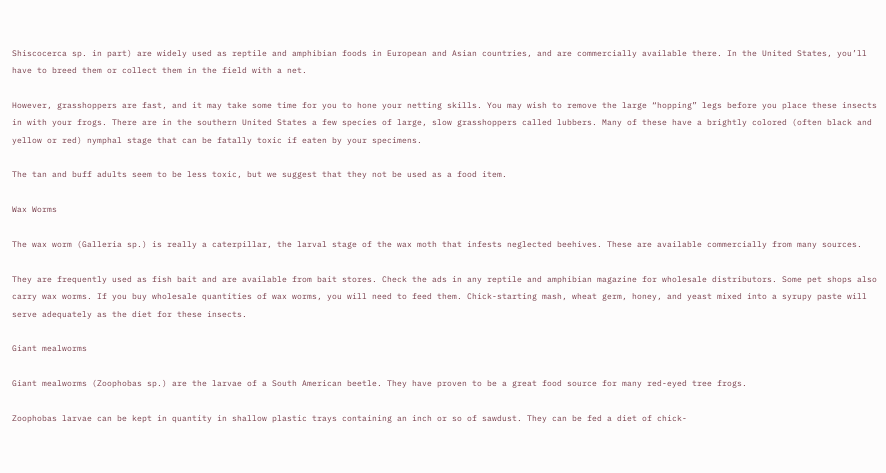Shiscocerca sp. in part) are widely used as reptile and amphibian foods in European and Asian countries, and are commercially available there. In the United States, you’ll have to breed them or collect them in the field with a net.

However, grasshoppers are fast, and it may take some time for you to hone your netting skills. You may wish to remove the large “hopping” legs before you place these insects in with your frogs. There are in the southern United States a few species of large, slow grasshoppers called lubbers. Many of these have a brightly colored (often black and yellow or red) nymphal stage that can be fatally toxic if eaten by your specimens.

The tan and buff adults seem to be less toxic, but we suggest that they not be used as a food item.

Wax Worms

The wax worm (Galleria sp.) is really a caterpillar, the larval stage of the wax moth that infests neglected beehives. These are available commercially from many sources.

They are frequently used as fish bait and are available from bait stores. Check the ads in any reptile and amphibian magazine for wholesale distributors. Some pet shops also carry wax worms. If you buy wholesale quantities of wax worms, you will need to feed them. Chick-starting mash, wheat germ, honey, and yeast mixed into a syrupy paste will serve adequately as the diet for these insects.

Giant mealworms

Giant mealworms (Zoophobas sp.) are the larvae of a South American beetle. They have proven to be a great food source for many red-eyed tree frogs.

Zoophobas larvae can be kept in quantity in shallow plastic trays containing an inch or so of sawdust. They can be fed a diet of chick-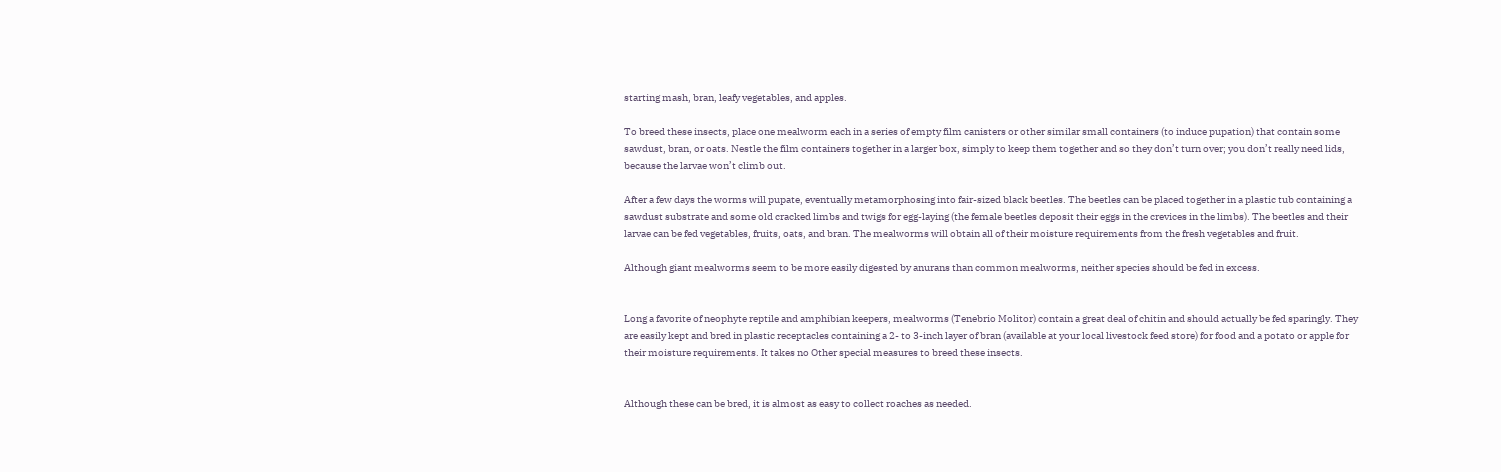starting mash, bran, leafy vegetables, and apples.

To breed these insects, place one mealworm each in a series of empty film canisters or other similar small containers (to induce pupation) that contain some sawdust, bran, or oats. Nestle the film containers together in a larger box, simply to keep them together and so they don’t turn over; you don’t really need lids, because the larvae won’t climb out.

After a few days the worms will pupate, eventually metamorphosing into fair-sized black beetles. The beetles can be placed together in a plastic tub containing a sawdust substrate and some old cracked limbs and twigs for egg-laying (the female beetles deposit their eggs in the crevices in the limbs). The beetles and their larvae can be fed vegetables, fruits, oats, and bran. The mealworms will obtain all of their moisture requirements from the fresh vegetables and fruit.

Although giant mealworms seem to be more easily digested by anurans than common mealworms, neither species should be fed in excess.


Long a favorite of neophyte reptile and amphibian keepers, mealworms (Tenebrio Molitor) contain a great deal of chitin and should actually be fed sparingly. They are easily kept and bred in plastic receptacles containing a 2- to 3-inch layer of bran (available at your local livestock feed store) for food and a potato or apple for their moisture requirements. It takes no Other special measures to breed these insects.


Although these can be bred, it is almost as easy to collect roaches as needed.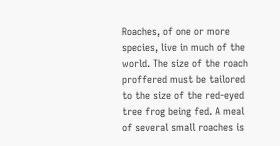Roaches, of one or more species, live in much of the world. The size of the roach proffered must be tailored to the size of the red-eyed tree frog being fed. A meal of several small roaches is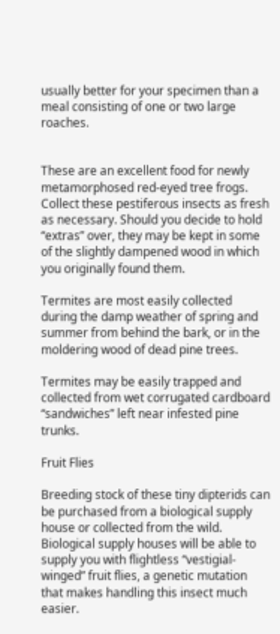usually better for your specimen than a meal consisting of one or two large roaches.


These are an excellent food for newly metamorphosed red-eyed tree frogs. Collect these pestiferous insects as fresh as necessary. Should you decide to hold “extras” over, they may be kept in some of the slightly dampened wood in which you originally found them.

Termites are most easily collected during the damp weather of spring and summer from behind the bark, or in the moldering wood of dead pine trees.

Termites may be easily trapped and collected from wet corrugated cardboard “sandwiches” left near infested pine trunks.

Fruit Flies

Breeding stock of these tiny dipterids can be purchased from a biological supply house or collected from the wild. Biological supply houses will be able to supply you with flightless “vestigial-winged” fruit flies, a genetic mutation that makes handling this insect much easier.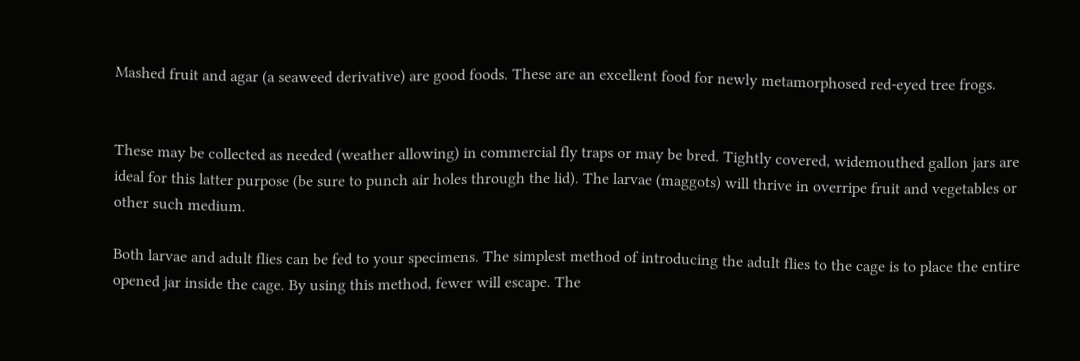Mashed fruit and agar (a seaweed derivative) are good foods. These are an excellent food for newly metamorphosed red-eyed tree frogs.


These may be collected as needed (weather allowing) in commercial fly traps or may be bred. Tightly covered, widemouthed gallon jars are ideal for this latter purpose (be sure to punch air holes through the lid). The larvae (maggots) will thrive in overripe fruit and vegetables or other such medium.

Both larvae and adult flies can be fed to your specimens. The simplest method of introducing the adult flies to the cage is to place the entire opened jar inside the cage. By using this method, fewer will escape. The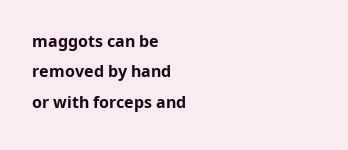maggots can be removed by hand or with forceps and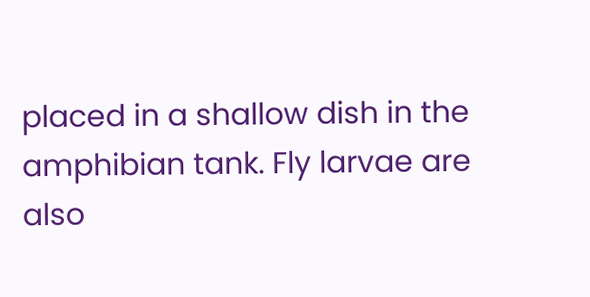placed in a shallow dish in the amphibian tank. Fly larvae are also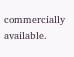commercially available.